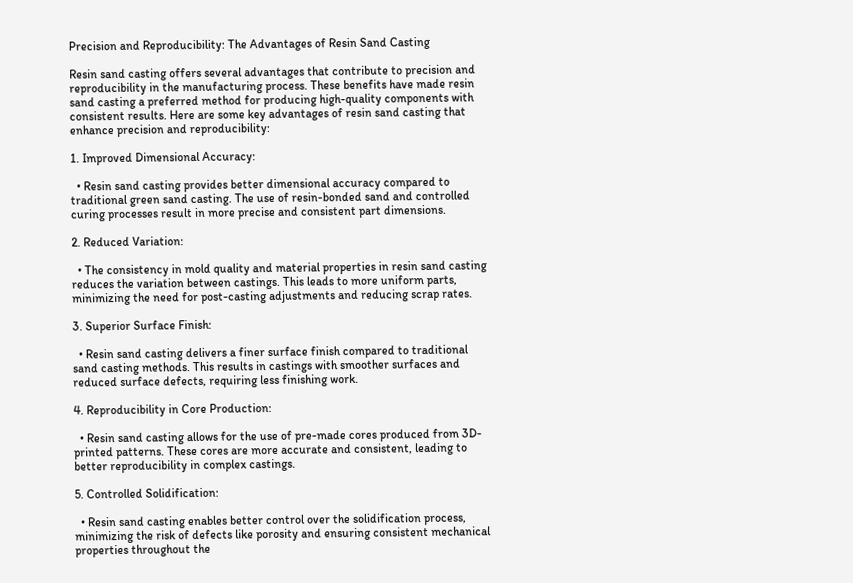Precision and Reproducibility: The Advantages of Resin Sand Casting

Resin sand casting offers several advantages that contribute to precision and reproducibility in the manufacturing process. These benefits have made resin sand casting a preferred method for producing high-quality components with consistent results. Here are some key advantages of resin sand casting that enhance precision and reproducibility:

1. Improved Dimensional Accuracy:

  • Resin sand casting provides better dimensional accuracy compared to traditional green sand casting. The use of resin-bonded sand and controlled curing processes result in more precise and consistent part dimensions.

2. Reduced Variation:

  • The consistency in mold quality and material properties in resin sand casting reduces the variation between castings. This leads to more uniform parts, minimizing the need for post-casting adjustments and reducing scrap rates.

3. Superior Surface Finish:

  • Resin sand casting delivers a finer surface finish compared to traditional sand casting methods. This results in castings with smoother surfaces and reduced surface defects, requiring less finishing work.

4. Reproducibility in Core Production:

  • Resin sand casting allows for the use of pre-made cores produced from 3D-printed patterns. These cores are more accurate and consistent, leading to better reproducibility in complex castings.

5. Controlled Solidification:

  • Resin sand casting enables better control over the solidification process, minimizing the risk of defects like porosity and ensuring consistent mechanical properties throughout the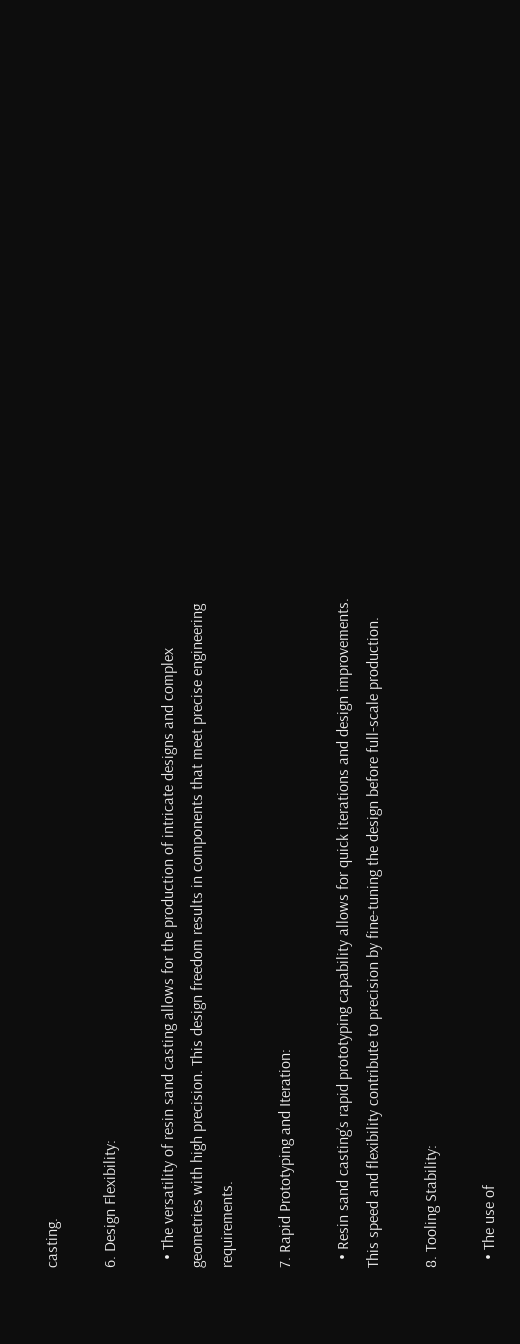casting.

6. Design Flexibility:

  • The versatility of resin sand casting allows for the production of intricate designs and complex geometries with high precision. This design freedom results in components that meet precise engineering requirements.

7. Rapid Prototyping and Iteration:

  • Resin sand casting’s rapid prototyping capability allows for quick iterations and design improvements. This speed and flexibility contribute to precision by fine-tuning the design before full-scale production.

8. Tooling Stability:

  • The use of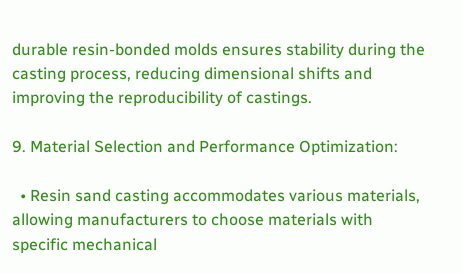durable resin-bonded molds ensures stability during the casting process, reducing dimensional shifts and improving the reproducibility of castings.

9. Material Selection and Performance Optimization:

  • Resin sand casting accommodates various materials, allowing manufacturers to choose materials with specific mechanical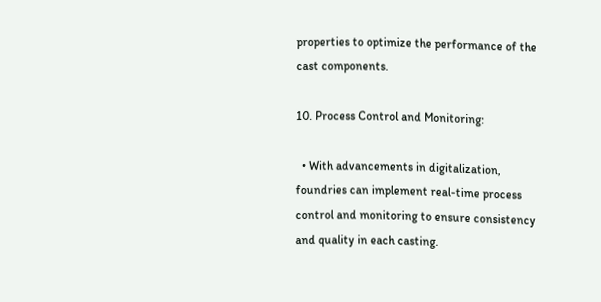properties to optimize the performance of the cast components.

10. Process Control and Monitoring:

  • With advancements in digitalization, foundries can implement real-time process control and monitoring to ensure consistency and quality in each casting.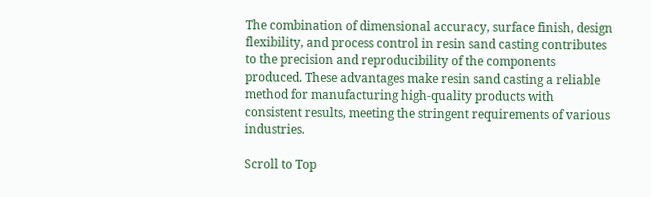The combination of dimensional accuracy, surface finish, design flexibility, and process control in resin sand casting contributes to the precision and reproducibility of the components produced. These advantages make resin sand casting a reliable method for manufacturing high-quality products with consistent results, meeting the stringent requirements of various industries.

Scroll to Top